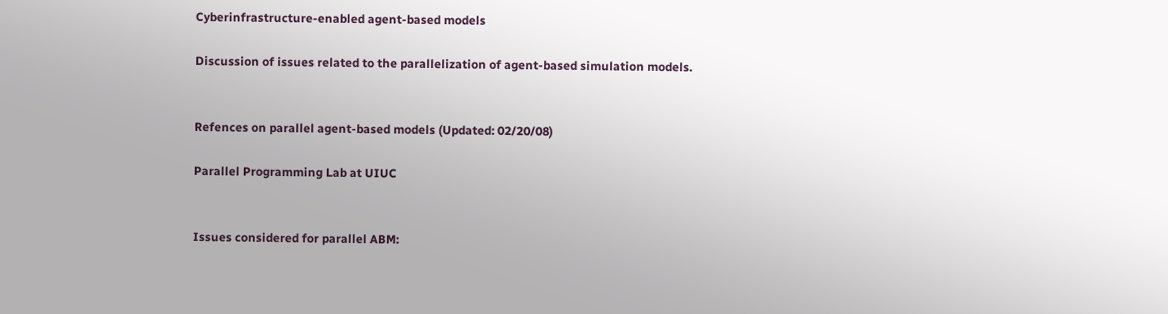Cyberinfrastructure-enabled agent-based models

Discussion of issues related to the parallelization of agent-based simulation models.


Refences on parallel agent-based models (Updated: 02/20/08)

Parallel Programming Lab at UIUC


Issues considered for parallel ABM: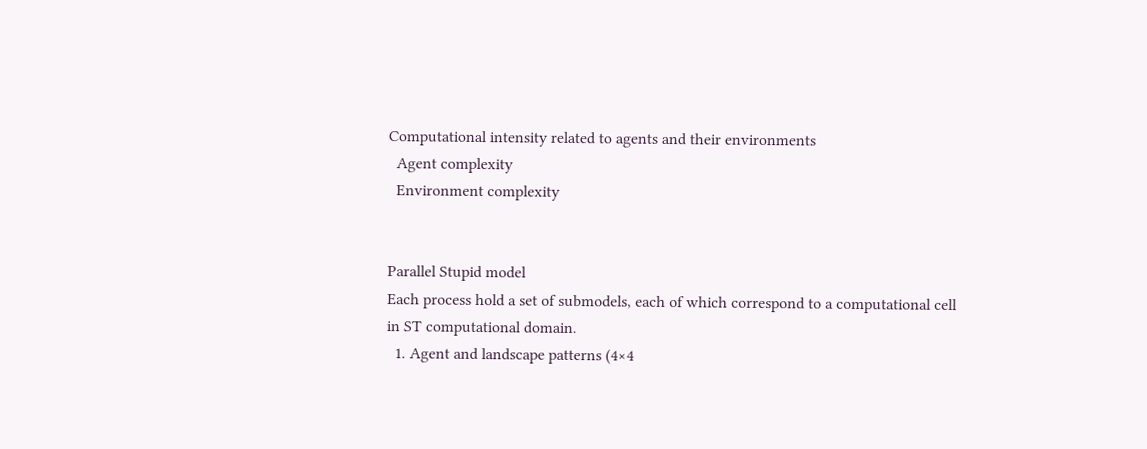Computational intensity related to agents and their environments
  Agent complexity
  Environment complexity


Parallel Stupid model
Each process hold a set of submodels, each of which correspond to a computational cell
in ST computational domain.
  1. Agent and landscape patterns (4×4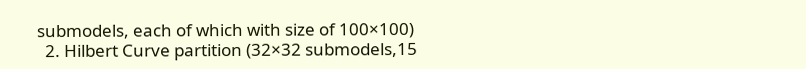submodels, each of which with size of 100×100)
  2. Hilbert Curve partition (32×32 submodels,15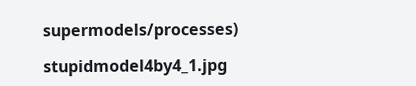supermodels/processes)

stupidmodel4by4_1.jpg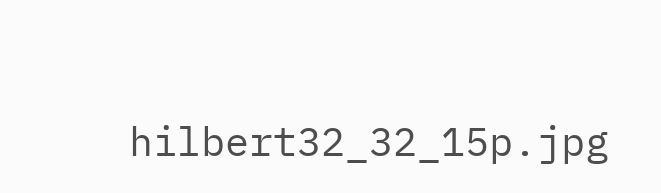hilbert32_32_15p.jpg